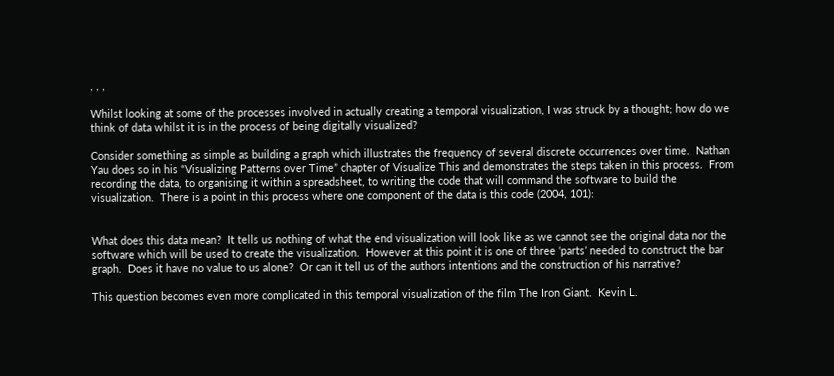, , ,

Whilst looking at some of the processes involved in actually creating a temporal visualization, I was struck by a thought; how do we think of data whilst it is in the process of being digitally visualized?

Consider something as simple as building a graph which illustrates the frequency of several discrete occurrences over time.  Nathan Yau does so in his “Visualizing Patterns over Time” chapter of Visualize This and demonstrates the steps taken in this process.  From recording the data, to organising it within a spreadsheet, to writing the code that will command the software to build the visualization.  There is a point in this process where one component of the data is this code (2004, 101):


What does this data mean?  It tells us nothing of what the end visualization will look like as we cannot see the original data nor the software which will be used to create the visualization.  However at this point it is one of three ‘parts’ needed to construct the bar graph.  Does it have no value to us alone?  Or can it tell us of the authors intentions and the construction of his narrative?

This question becomes even more complicated in this temporal visualization of the film The Iron Giant.  Kevin L.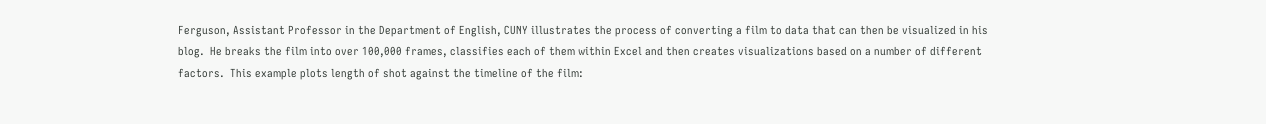Ferguson, Assistant Professor in the Department of English, CUNY illustrates the process of converting a film to data that can then be visualized in his blog.  He breaks the film into over 100,000 frames, classifies each of them within Excel and then creates visualizations based on a number of different factors.  This example plots length of shot against the timeline of the film: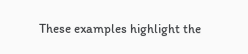These examples highlight the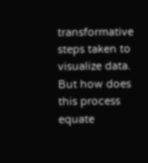transformative steps taken to visualize data.  But how does this process equate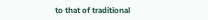to that of traditional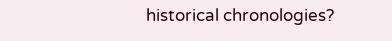historical chronologies?